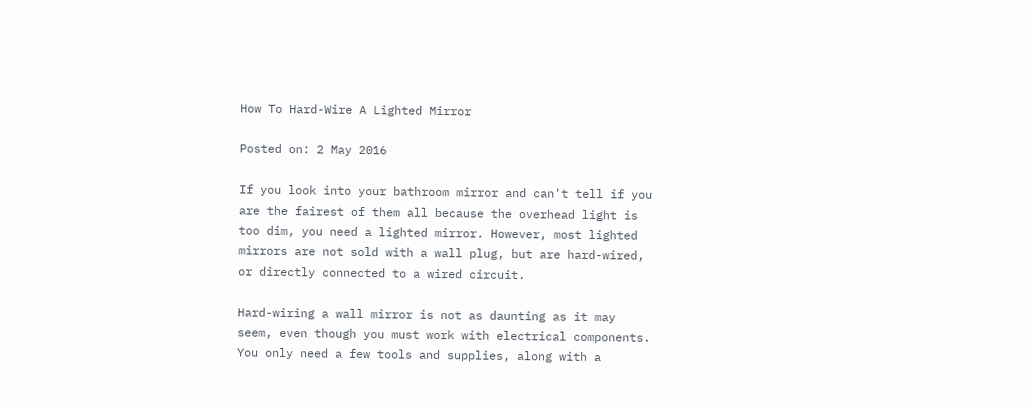How To Hard-Wire A Lighted Mirror

Posted on: 2 May 2016

If you look into your bathroom mirror and can't tell if you are the fairest of them all because the overhead light is too dim, you need a lighted mirror. However, most lighted mirrors are not sold with a wall plug, but are hard-wired, or directly connected to a wired circuit.

Hard-wiring a wall mirror is not as daunting as it may seem, even though you must work with electrical components. You only need a few tools and supplies, along with a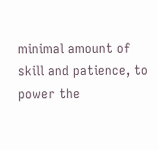minimal amount of skill and patience, to power the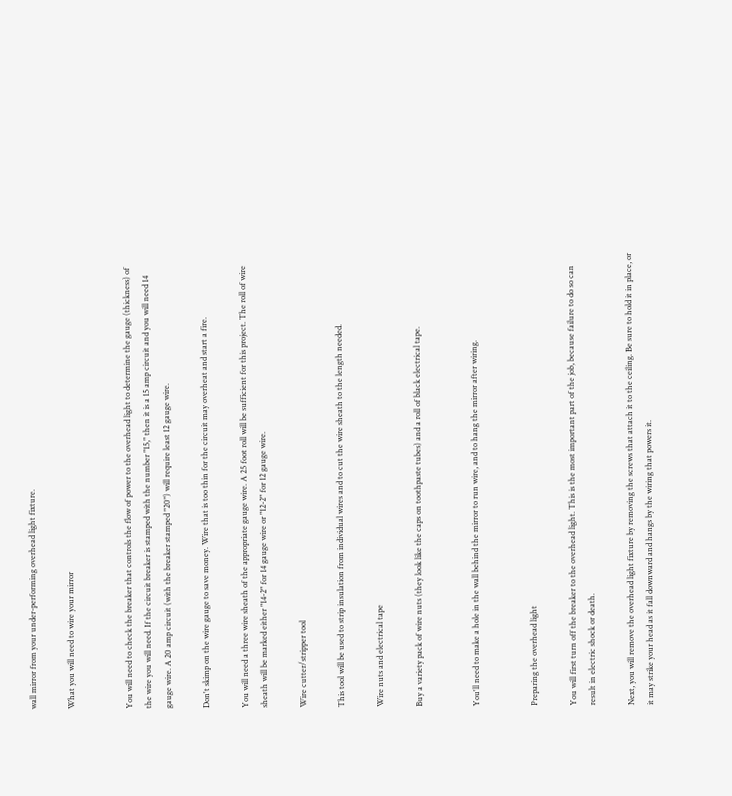wall mirror from your under-performing overhead light fixture.

What you will need to wire your mirror


You will need to check the breaker that controls the flow of power to the overhead light to determine the gauge (thickness) of the wire you will need. If the circuit breaker is stamped with the number "15," then it is a 15 amp circuit and you will need 14 gauge wire. A 20 amp circuit (with the breaker stamped "20") will require least 12 gauge wire.

Don't skimp on the wire gauge to save money. Wire that is too thin for the circuit may overheat and start a fire.

You will need a three wire sheath of the appropriate gauge wire. A 25 foot roll will be sufficient for this project. The roll of wire sheath will be marked either "14-2" for 14 gauge wire or "12-2" for 12 gauge wire.

Wire cutter/stripper tool

This tool will be used to strip insulation from individual wires and to cut the wire sheath to the length needed.

Wire nuts and electrical tape

Buy a variety pack of wire nuts (they look like the caps on toothpaste tubes) and a roll of black electrical tape.


You'll need to make a hole in the wall behind the mirror to run wire, and to hang the mirror after wiring.


Preparing the overhead light

You will first turn off the breaker to the overhead light. This is the most important part of the job, because failure to do so can result in electric shock or death.

Next, you will remove the overhead light fixture by removing the screws that attach it to the ceiling. Be sure to hold it in place, or it may strike your head as it fall downward and hangs by the wiring that powers it.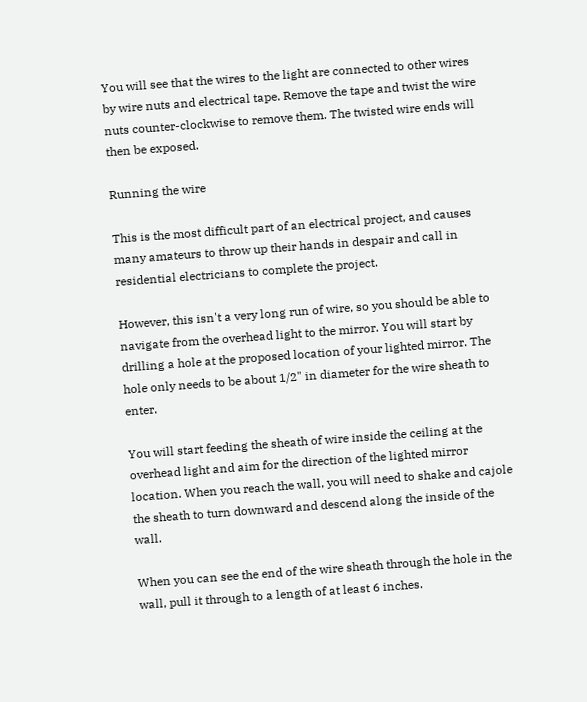You will see that the wires to the light are connected to other wires by wire nuts and electrical tape. Remove the tape and twist the wire nuts counter-clockwise to remove them. The twisted wire ends will then be exposed.

Running the wire

This is the most difficult part of an electrical project, and causes many amateurs to throw up their hands in despair and call in residential electricians to complete the project.

However, this isn't a very long run of wire, so you should be able to navigate from the overhead light to the mirror. You will start by drilling a hole at the proposed location of your lighted mirror. The hole only needs to be about 1/2" in diameter for the wire sheath to enter.

You will start feeding the sheath of wire inside the ceiling at the overhead light and aim for the direction of the lighted mirror location. When you reach the wall, you will need to shake and cajole the sheath to turn downward and descend along the inside of the wall.

When you can see the end of the wire sheath through the hole in the wall, pull it through to a length of at least 6 inches.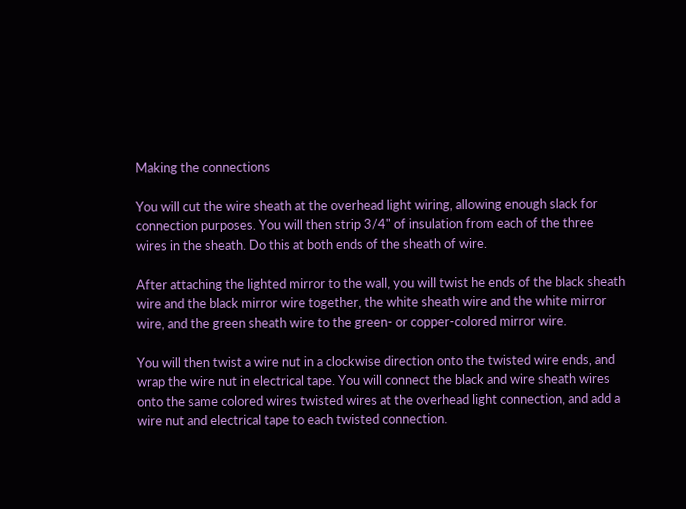Making the connections

You will cut the wire sheath at the overhead light wiring, allowing enough slack for connection purposes. You will then strip 3/4" of insulation from each of the three wires in the sheath. Do this at both ends of the sheath of wire.

After attaching the lighted mirror to the wall, you will twist he ends of the black sheath wire and the black mirror wire together, the white sheath wire and the white mirror wire, and the green sheath wire to the green- or copper-colored mirror wire.

You will then twist a wire nut in a clockwise direction onto the twisted wire ends, and wrap the wire nut in electrical tape. You will connect the black and wire sheath wires onto the same colored wires twisted wires at the overhead light connection, and add a wire nut and electrical tape to each twisted connection.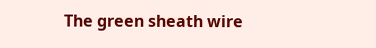The green sheath wire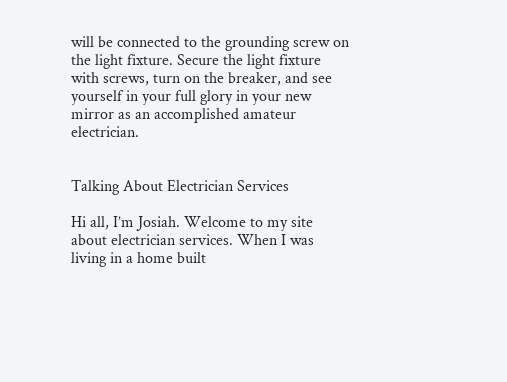will be connected to the grounding screw on the light fixture. Secure the light fixture with screws, turn on the breaker, and see yourself in your full glory in your new mirror as an accomplished amateur electrician.


Talking About Electrician Services

Hi all, I’m Josiah. Welcome to my site about electrician services. When I was living in a home built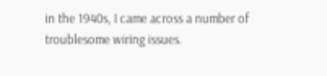in the 1940s, I came across a number of troublesome wiring issues.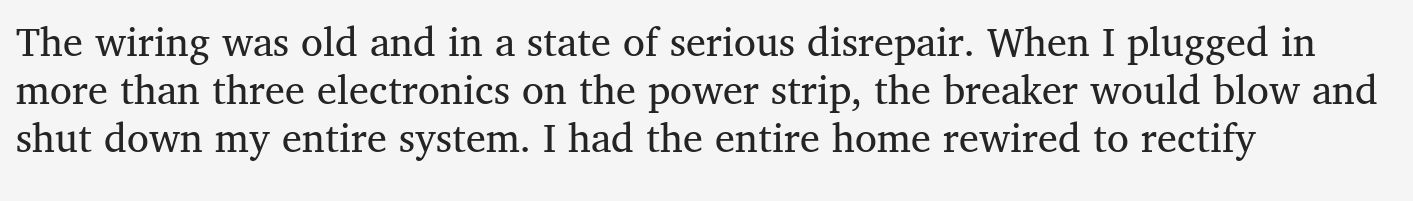The wiring was old and in a state of serious disrepair. When I plugged in more than three electronics on the power strip, the breaker would blow and shut down my entire system. I had the entire home rewired to rectify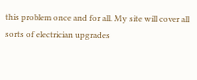this problem once and for all. My site will cover all sorts of electrician upgrades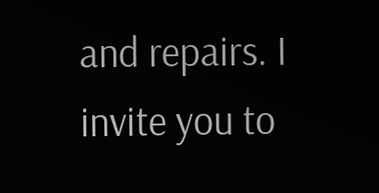and repairs. I invite you to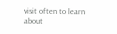visit often to learn about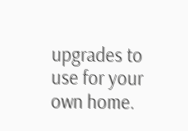upgrades to use for your own home.